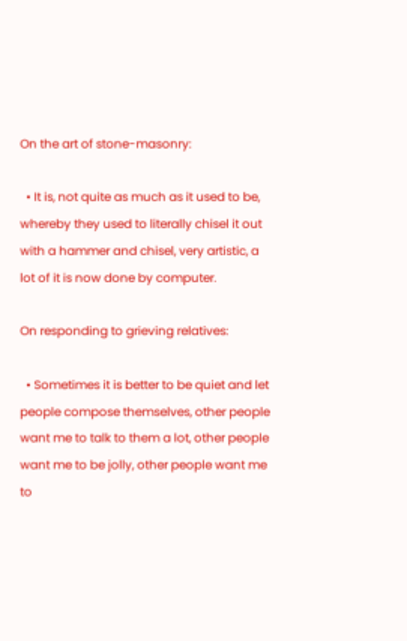On the art of stone-masonry:

  • It is, not quite as much as it used to be, whereby they used to literally chisel it out with a hammer and chisel, very artistic, a lot of it is now done by computer.

On responding to grieving relatives:

  • Sometimes it is better to be quiet and let people compose themselves, other people want me to talk to them a lot, other people want me to be jolly, other people want me to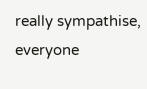really sympathise, everyone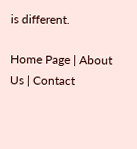is different.

Home Page | About Us | Contact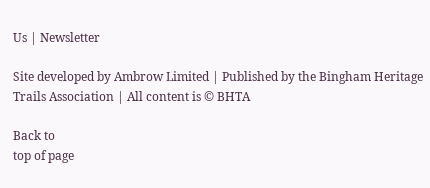Us | Newsletter

Site developed by Ambrow Limited | Published by the Bingham Heritage Trails Association | All content is © BHTA

Back to
top of page